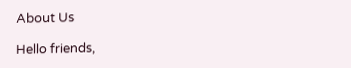About Us

Hello friends,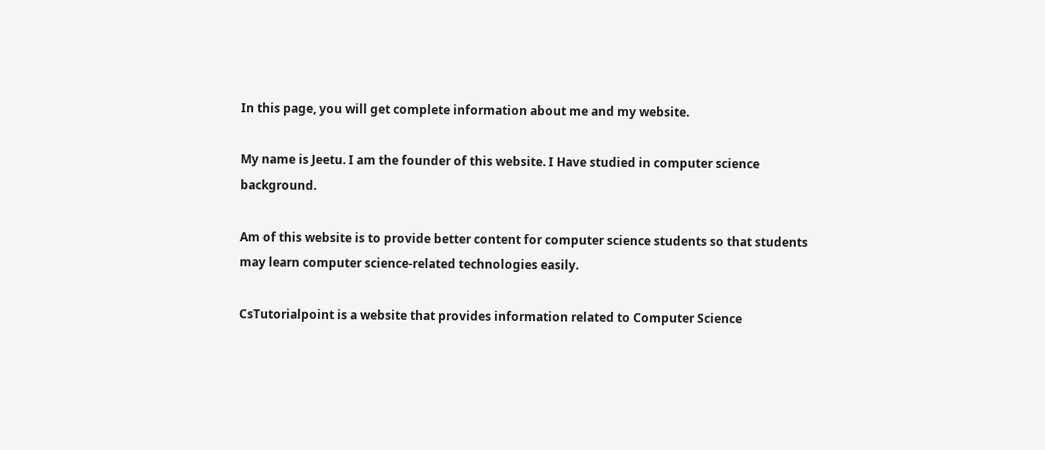In this page, you will get complete information about me and my website.

My name is Jeetu. I am the founder of this website. I Have studied in computer science background.

Am of this website is to provide better content for computer science students so that students may learn computer science-related technologies easily.

CsTutorialpoint is a website that provides information related to Computer Science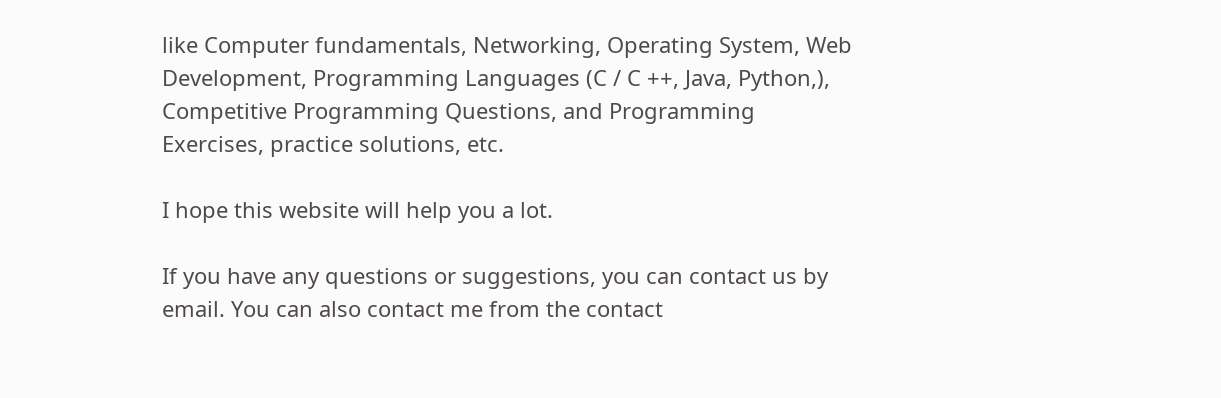like Computer fundamentals, Networking, Operating System, Web Development, Programming Languages (C / C ++, Java, Python,), Competitive Programming Questions, and Programming Exercises, practice solutions, etc.

I hope this website will help you a lot.

If you have any questions or suggestions, you can contact us by email. You can also contact me from the contact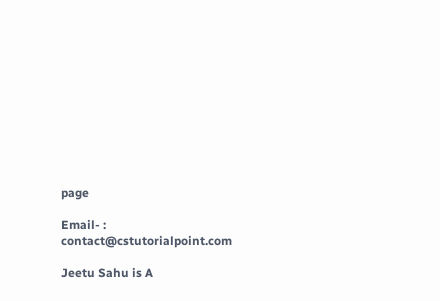page

Email- : contact@cstutorialpoint.com

Jeetu Sahu is A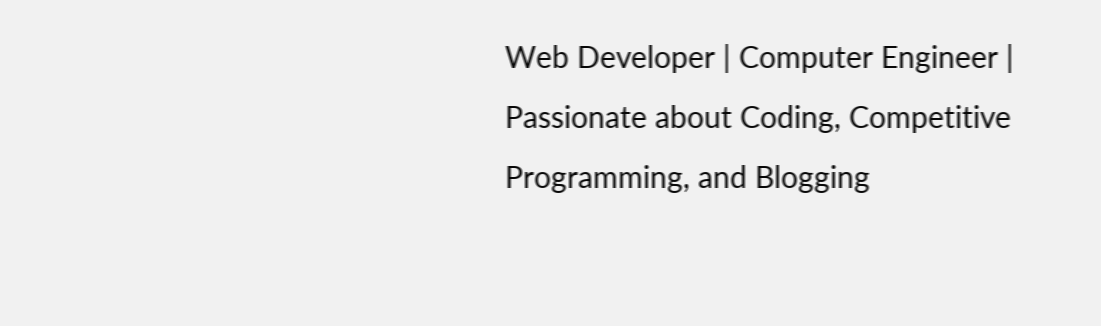Web Developer | Computer Engineer | Passionate about Coding, Competitive Programming, and Blogging